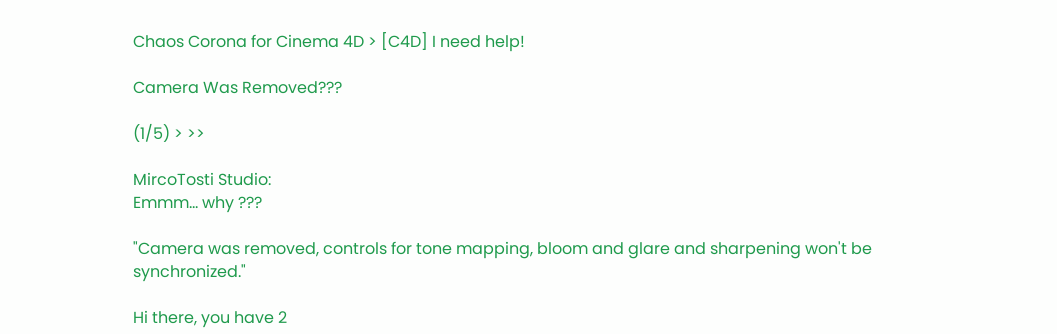Chaos Corona for Cinema 4D > [C4D] I need help!

Camera Was Removed???

(1/5) > >>

MircoTosti Studio:
Emmm... why ???

"Camera was removed, controls for tone mapping, bloom and glare and sharpening won't be synchronized."

Hi there, you have 2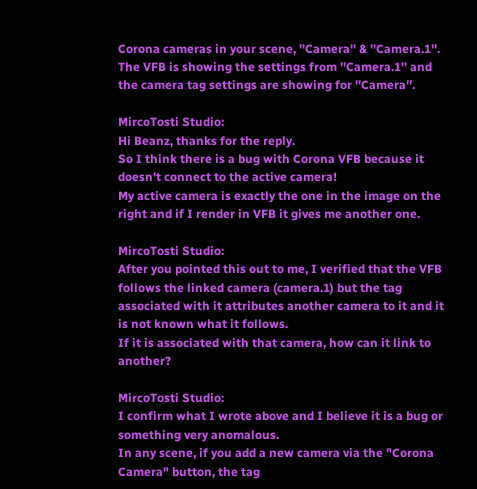Corona cameras in your scene, ''Camera'' & ''Camera.1''. The VFB is showing the settings from ''Camera.1'' and the camera tag settings are showing for ''Camera''.

MircoTosti Studio:
Hi Beanz, thanks for the reply.
So I think there is a bug with Corona VFB because it doesn't connect to the active camera!
My active camera is exactly the one in the image on the right and if I render in VFB it gives me another one.

MircoTosti Studio:
After you pointed this out to me, I verified that the VFB follows the linked camera (camera.1) but the tag associated with it attributes another camera to it and it is not known what it follows.
If it is associated with that camera, how can it link to another?

MircoTosti Studio:
I confirm what I wrote above and I believe it is a bug or something very anomalous.
In any scene, if you add a new camera via the "Corona Camera" button, the tag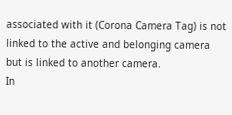associated with it (Corona Camera Tag) is not linked to the active and belonging camera but is linked to another camera.
In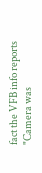fact the VFB info reports "Camera was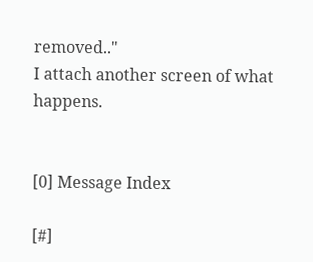removed.."
I attach another screen of what happens.


[0] Message Index

[#]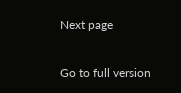Next page

Go to full version